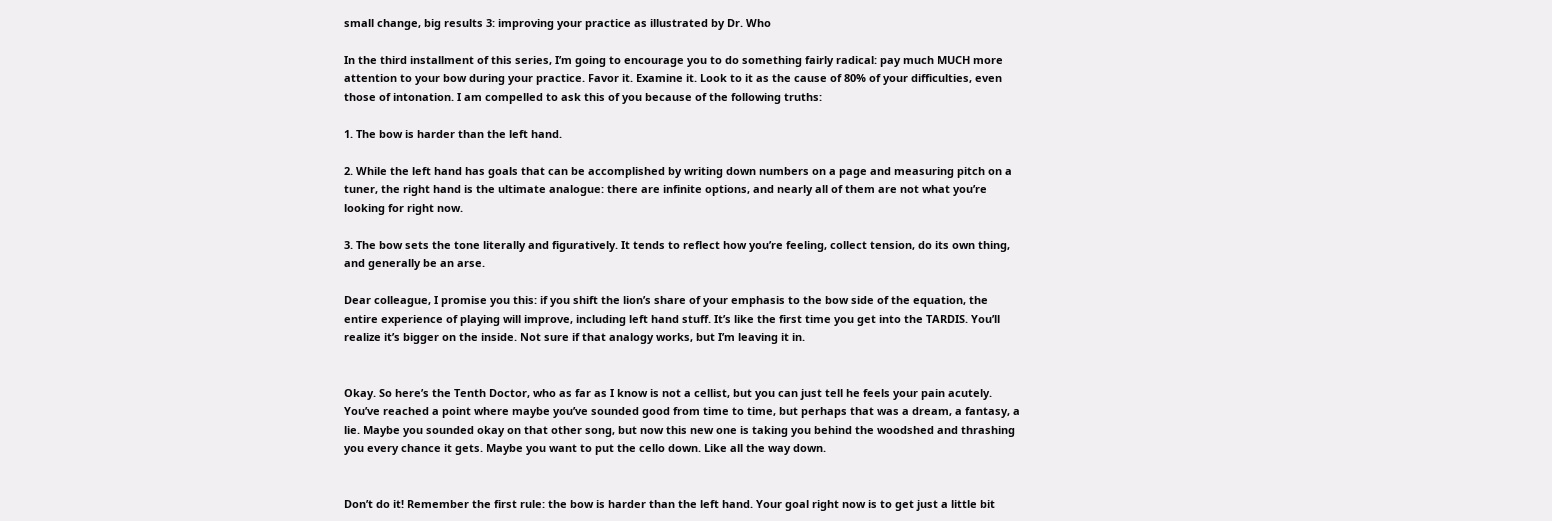small change, big results 3: improving your practice as illustrated by Dr. Who

In the third installment of this series, I’m going to encourage you to do something fairly radical: pay much MUCH more attention to your bow during your practice. Favor it. Examine it. Look to it as the cause of 80% of your difficulties, even those of intonation. I am compelled to ask this of you because of the following truths:

1. The bow is harder than the left hand.

2. While the left hand has goals that can be accomplished by writing down numbers on a page and measuring pitch on a tuner, the right hand is the ultimate analogue: there are infinite options, and nearly all of them are not what you’re looking for right now.

3. The bow sets the tone literally and figuratively. It tends to reflect how you’re feeling, collect tension, do its own thing, and generally be an arse.

Dear colleague, I promise you this: if you shift the lion’s share of your emphasis to the bow side of the equation, the entire experience of playing will improve, including left hand stuff. It’s like the first time you get into the TARDIS. You’ll realize it’s bigger on the inside. Not sure if that analogy works, but I’m leaving it in.


Okay. So here’s the Tenth Doctor, who as far as I know is not a cellist, but you can just tell he feels your pain acutely. You’ve reached a point where maybe you’ve sounded good from time to time, but perhaps that was a dream, a fantasy, a lie. Maybe you sounded okay on that other song, but now this new one is taking you behind the woodshed and thrashing you every chance it gets. Maybe you want to put the cello down. Like all the way down.


Don’t do it! Remember the first rule: the bow is harder than the left hand. Your goal right now is to get just a little bit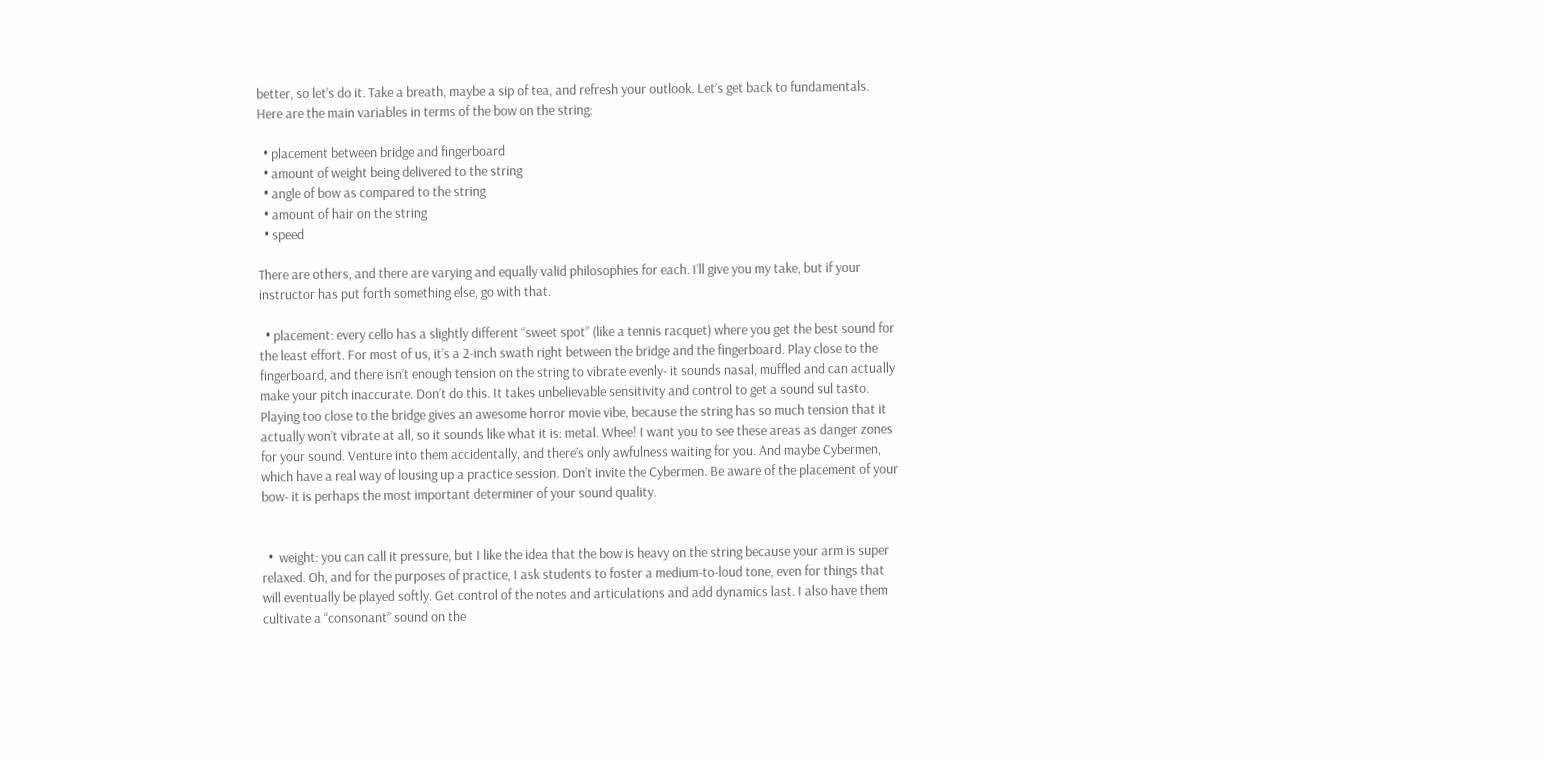better, so let’s do it. Take a breath, maybe a sip of tea, and refresh your outlook. Let’s get back to fundamentals. Here are the main variables in terms of the bow on the string:

  • placement between bridge and fingerboard
  • amount of weight being delivered to the string
  • angle of bow as compared to the string
  • amount of hair on the string
  • speed

There are others, and there are varying and equally valid philosophies for each. I’ll give you my take, but if your instructor has put forth something else, go with that.

  • placement: every cello has a slightly different “sweet spot” (like a tennis racquet) where you get the best sound for the least effort. For most of us, it’s a 2-inch swath right between the bridge and the fingerboard. Play close to the fingerboard, and there isn’t enough tension on the string to vibrate evenly- it sounds nasal, muffled and can actually make your pitch inaccurate. Don’t do this. It takes unbelievable sensitivity and control to get a sound sul tasto. Playing too close to the bridge gives an awesome horror movie vibe, because the string has so much tension that it actually won’t vibrate at all, so it sounds like what it is: metal. Whee! I want you to see these areas as danger zones for your sound. Venture into them accidentally, and there’s only awfulness waiting for you. And maybe Cybermen, which have a real way of lousing up a practice session. Don’t invite the Cybermen. Be aware of the placement of your bow- it is perhaps the most important determiner of your sound quality.


  •  weight: you can call it pressure, but I like the idea that the bow is heavy on the string because your arm is super relaxed. Oh, and for the purposes of practice, I ask students to foster a medium-to-loud tone, even for things that will eventually be played softly. Get control of the notes and articulations and add dynamics last. I also have them cultivate a “consonant” sound on the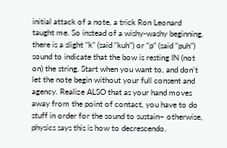initial attack of a note, a trick Ron Leonard taught me. So instead of a wishy-washy beginning, there is a slight “k” (said “kuh”) or “p” (said “puh”) sound to indicate that the bow is resting IN (not on) the string. Start when you want to, and don’t let the note begin without your full consent and agency. Realize ALSO that as your hand moves away from the point of contact, you have to do stuff in order for the sound to sustain– otherwise, physics says this is how to decrescendo.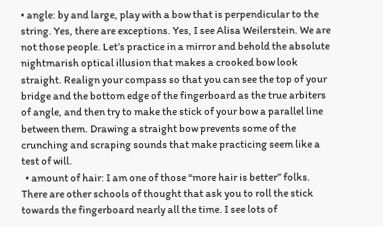• angle: by and large, play with a bow that is perpendicular to the string. Yes, there are exceptions. Yes, I see Alisa Weilerstein. We are not those people. Let’s practice in a mirror and behold the absolute nightmarish optical illusion that makes a crooked bow look straight. Realign your compass so that you can see the top of your bridge and the bottom edge of the fingerboard as the true arbiters of angle, and then try to make the stick of your bow a parallel line between them. Drawing a straight bow prevents some of the crunching and scraping sounds that make practicing seem like a test of will.
  • amount of hair: I am one of those “more hair is better” folks. There are other schools of thought that ask you to roll the stick towards the fingerboard nearly all the time. I see lots of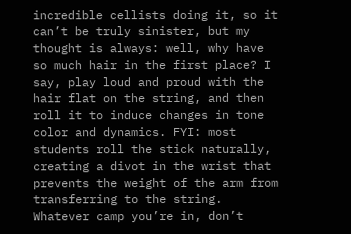incredible cellists doing it, so it can’t be truly sinister, but my thought is always: well, why have so much hair in the first place? I say, play loud and proud with the hair flat on the string, and then roll it to induce changes in tone color and dynamics. FYI: most students roll the stick naturally, creating a divot in the wrist that prevents the weight of the arm from transferring to the string. Whatever camp you’re in, don’t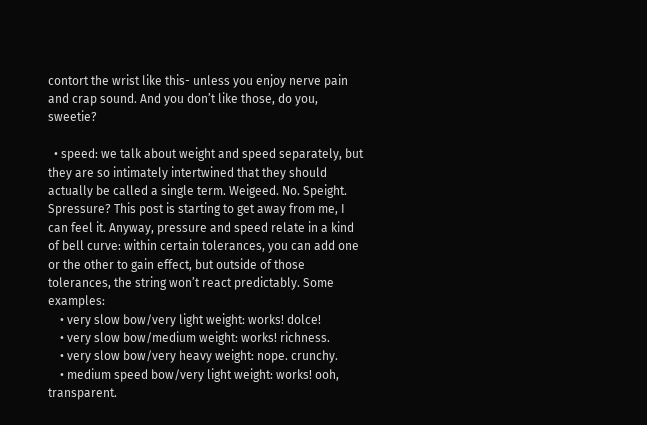contort the wrist like this- unless you enjoy nerve pain and crap sound. And you don’t like those, do you, sweetie?

  • speed: we talk about weight and speed separately, but they are so intimately intertwined that they should actually be called a single term. Weigeed. No. Speight. Spressure? This post is starting to get away from me, I can feel it. Anyway, pressure and speed relate in a kind of bell curve: within certain tolerances, you can add one or the other to gain effect, but outside of those tolerances, the string won’t react predictably. Some examples:
    • very slow bow/very light weight: works! dolce!
    • very slow bow/medium weight: works! richness.
    • very slow bow/very heavy weight: nope. crunchy.
    • medium speed bow/very light weight: works! ooh, transparent.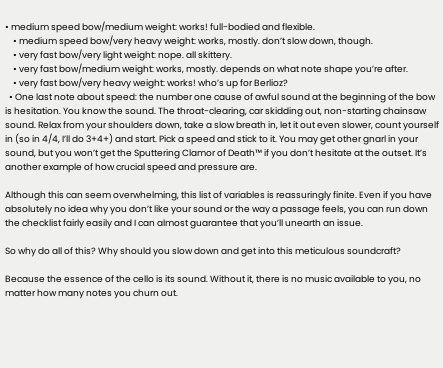• medium speed bow/medium weight: works! full-bodied and flexible.
    • medium speed bow/very heavy weight: works, mostly. don’t slow down, though.
    • very fast bow/very light weight: nope. all skittery.
    • very fast bow/medium weight: works, mostly. depends on what note shape you’re after.
    • very fast bow/very heavy weight: works! who’s up for Berlioz?
  • One last note about speed: the number one cause of awful sound at the beginning of the bow is hesitation. You know the sound. The throat-clearing, car skidding out, non-starting chainsaw sound. Relax from your shoulders down, take a slow breath in, let it out even slower, count yourself in (so in 4/4, I’ll do 3+4+) and start. Pick a speed and stick to it. You may get other gnarl in your sound, but you won’t get the Sputtering Clamor of Death™ if you don’t hesitate at the outset. It’s another example of how crucial speed and pressure are.

Although this can seem overwhelming, this list of variables is reassuringly finite. Even if you have absolutely no idea why you don’t like your sound or the way a passage feels, you can run down the checklist fairly easily and I can almost guarantee that you’ll unearth an issue.

So why do all of this? Why should you slow down and get into this meticulous soundcraft?

Because the essence of the cello is its sound. Without it, there is no music available to you, no matter how many notes you churn out.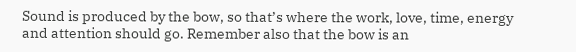Sound is produced by the bow, so that’s where the work, love, time, energy and attention should go. Remember also that the bow is an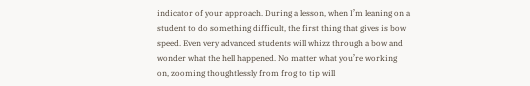indicator of your approach. During a lesson, when I’m leaning on a student to do something difficult, the first thing that gives is bow speed. Even very advanced students will whizz through a bow and wonder what the hell happened. No matter what you’re working on, zooming thoughtlessly from frog to tip will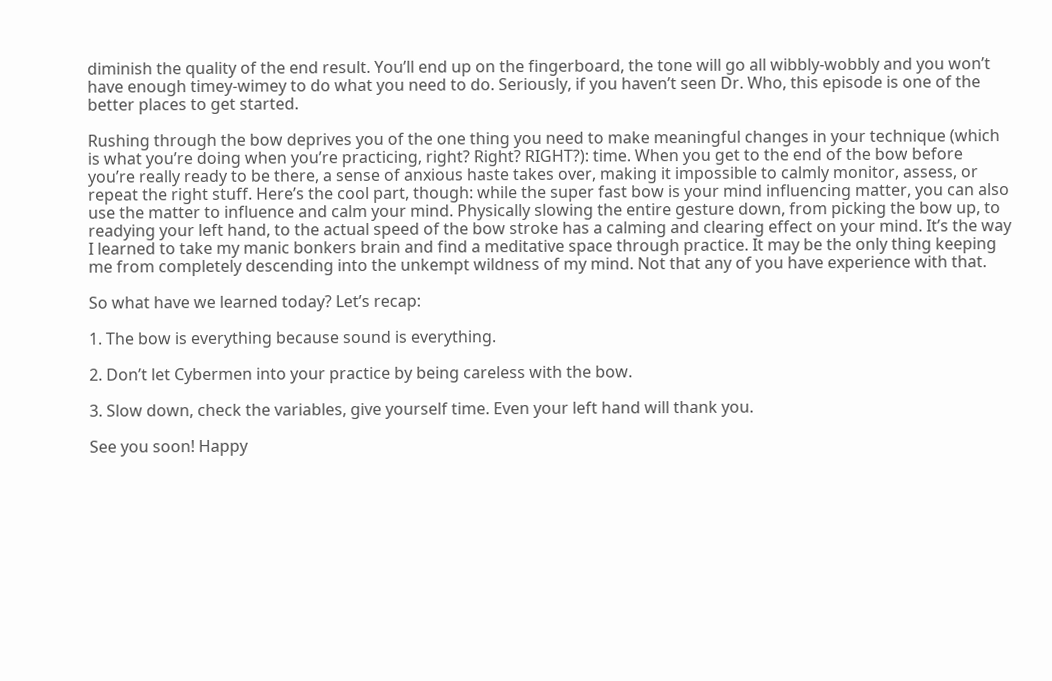diminish the quality of the end result. You’ll end up on the fingerboard, the tone will go all wibbly-wobbly and you won’t have enough timey-wimey to do what you need to do. Seriously, if you haven’t seen Dr. Who, this episode is one of the better places to get started.

Rushing through the bow deprives you of the one thing you need to make meaningful changes in your technique (which is what you’re doing when you’re practicing, right? Right? RIGHT?): time. When you get to the end of the bow before you’re really ready to be there, a sense of anxious haste takes over, making it impossible to calmly monitor, assess, or repeat the right stuff. Here’s the cool part, though: while the super fast bow is your mind influencing matter, you can also use the matter to influence and calm your mind. Physically slowing the entire gesture down, from picking the bow up, to readying your left hand, to the actual speed of the bow stroke has a calming and clearing effect on your mind. It’s the way I learned to take my manic bonkers brain and find a meditative space through practice. It may be the only thing keeping me from completely descending into the unkempt wildness of my mind. Not that any of you have experience with that.

So what have we learned today? Let’s recap:

1. The bow is everything because sound is everything.

2. Don’t let Cybermen into your practice by being careless with the bow.

3. Slow down, check the variables, give yourself time. Even your left hand will thank you.

See you soon! Happy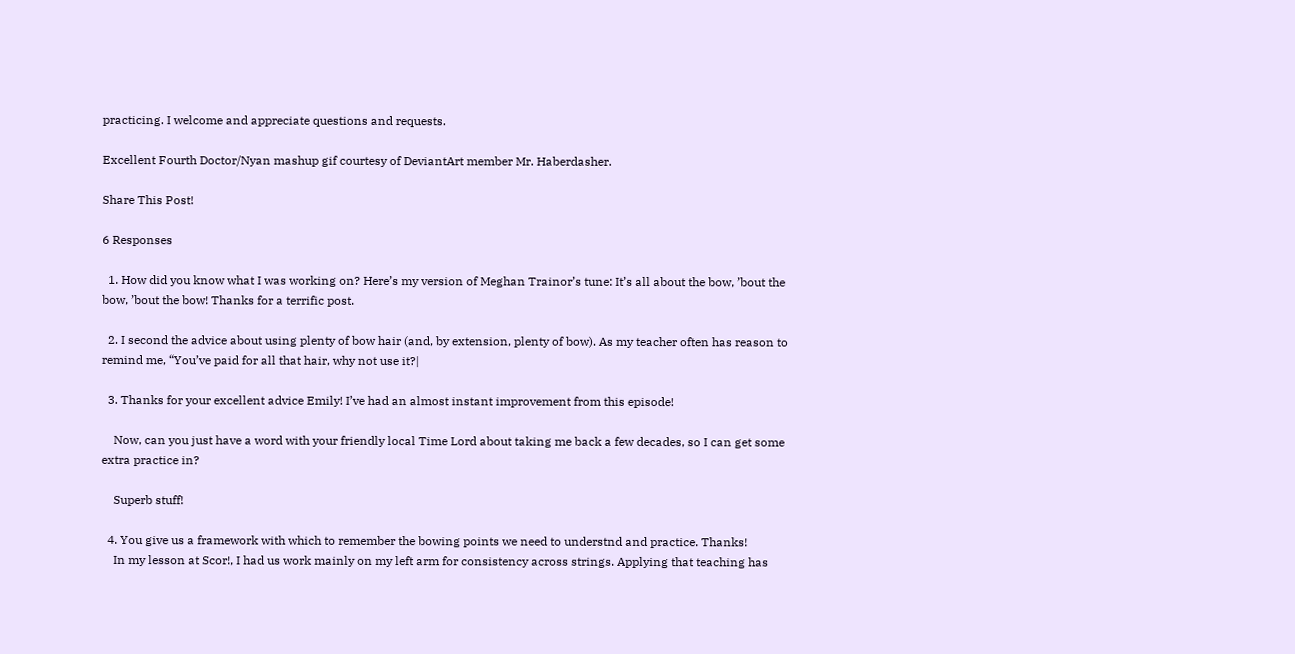practicing. I welcome and appreciate questions and requests.

Excellent Fourth Doctor/Nyan mashup gif courtesy of DeviantArt member Mr. Haberdasher.

Share This Post!

6 Responses

  1. How did you know what I was working on? Here’s my version of Meghan Trainor’s tune: It’s all about the bow, ’bout the bow, ’bout the bow! Thanks for a terrific post.

  2. I second the advice about using plenty of bow hair (and, by extension, plenty of bow). As my teacher often has reason to remind me, “You’ve paid for all that hair, why not use it?|

  3. Thanks for your excellent advice Emily! I’ve had an almost instant improvement from this episode!

    Now, can you just have a word with your friendly local Time Lord about taking me back a few decades, so I can get some extra practice in?

    Superb stuff!

  4. You give us a framework with which to remember the bowing points we need to understnd and practice. Thanks!
    In my lesson at Scor!, I had us work mainly on my left arm for consistency across strings. Applying that teaching has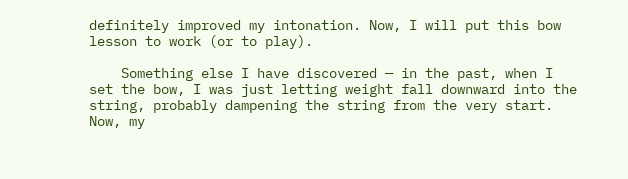definitely improved my intonation. Now, I will put this bow lesson to work (or to play).

    Something else I have discovered — in the past, when I set the bow, I was just letting weight fall downward into the string, probably dampening the string from the very start. Now, my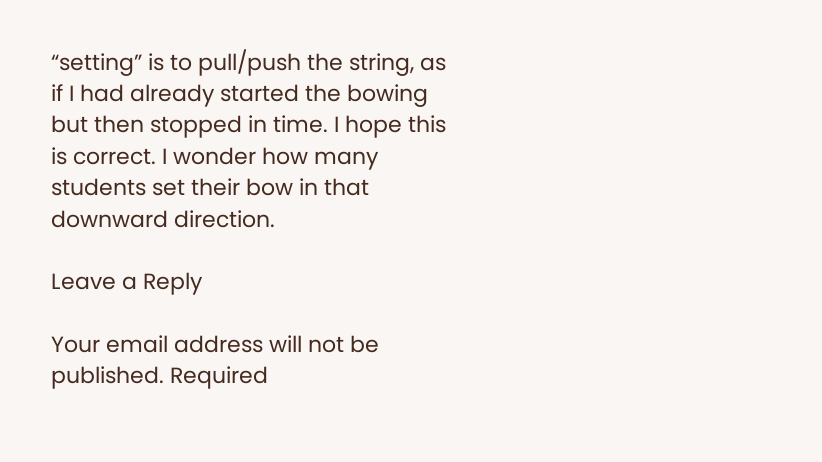“setting” is to pull/push the string, as if I had already started the bowing but then stopped in time. I hope this is correct. I wonder how many students set their bow in that downward direction.

Leave a Reply

Your email address will not be published. Required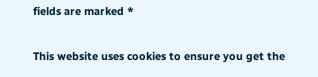fields are marked *

This website uses cookies to ensure you get the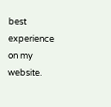best experience on my website.